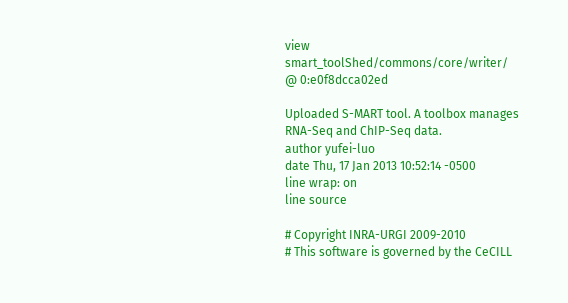view smart_toolShed/commons/core/writer/ @ 0:e0f8dcca02ed

Uploaded S-MART tool. A toolbox manages RNA-Seq and ChIP-Seq data.
author yufei-luo
date Thu, 17 Jan 2013 10:52:14 -0500
line wrap: on
line source

# Copyright INRA-URGI 2009-2010
# This software is governed by the CeCILL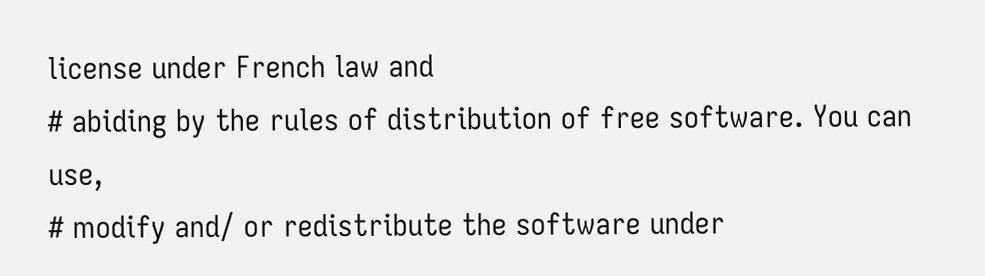license under French law and
# abiding by the rules of distribution of free software. You can use,
# modify and/ or redistribute the software under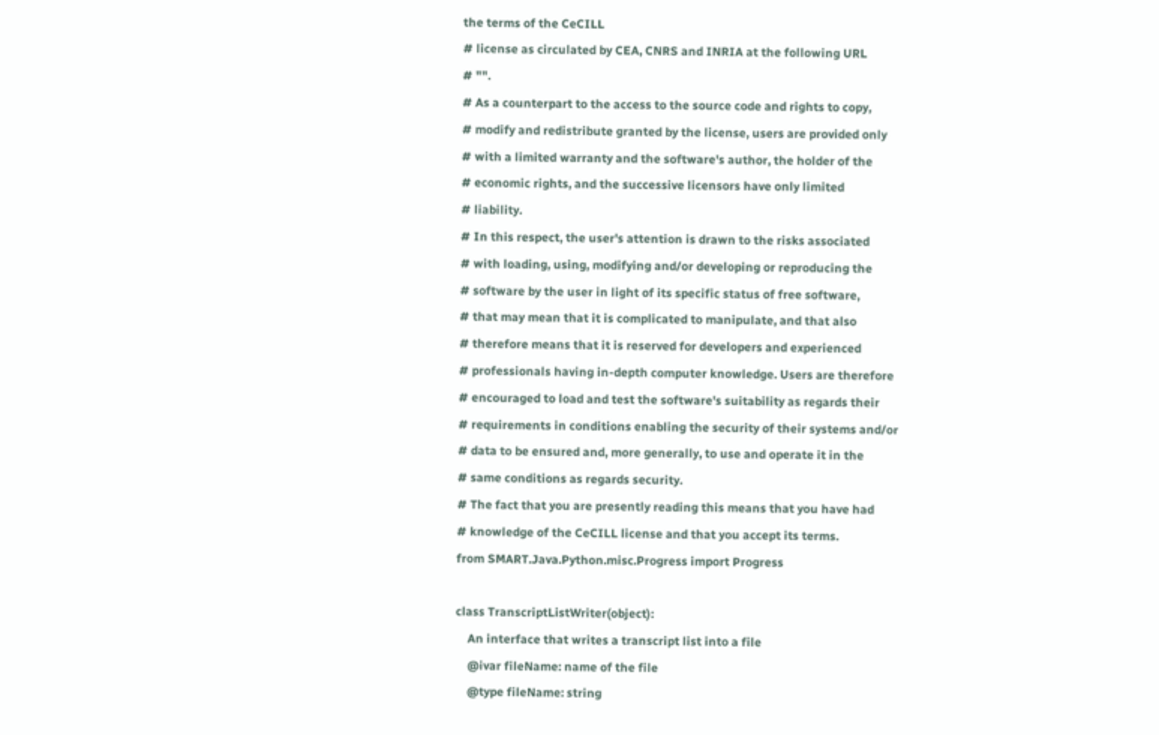the terms of the CeCILL
# license as circulated by CEA, CNRS and INRIA at the following URL
# "".
# As a counterpart to the access to the source code and rights to copy,
# modify and redistribute granted by the license, users are provided only
# with a limited warranty and the software's author, the holder of the
# economic rights, and the successive licensors have only limited
# liability.
# In this respect, the user's attention is drawn to the risks associated
# with loading, using, modifying and/or developing or reproducing the
# software by the user in light of its specific status of free software,
# that may mean that it is complicated to manipulate, and that also
# therefore means that it is reserved for developers and experienced
# professionals having in-depth computer knowledge. Users are therefore
# encouraged to load and test the software's suitability as regards their
# requirements in conditions enabling the security of their systems and/or
# data to be ensured and, more generally, to use and operate it in the
# same conditions as regards security.
# The fact that you are presently reading this means that you have had
# knowledge of the CeCILL license and that you accept its terms.
from SMART.Java.Python.misc.Progress import Progress

class TranscriptListWriter(object):
    An interface that writes a transcript list into a file
    @ivar fileName: name of the file
    @type fileName: string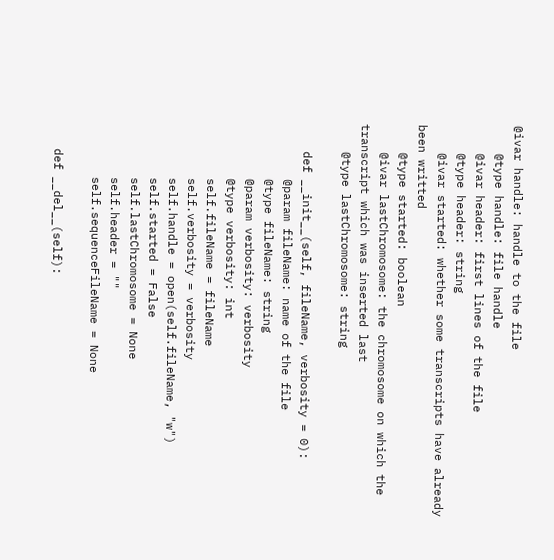@ivar handle: handle to the file
    @type handle: file handle
    @ivar header: first lines of the file
    @type header: string
    @ivar started: whether some transcripts have already been writted
    @type started: boolean
    @ivar lastChromosome: the chromosome on which the transcript which was inserted last
    @type lastChromosome: string

    def __init__(self, fileName, verbosity = 0):
        @param fileName: name of the file
        @type fileName: string
        @param verbosity: verbosity
        @type verbosity: int
        self.fileName = fileName
        self.verbosity = verbosity
        self.handle = open(self.fileName, "w")
        self.started = False
        self.lastChromosome = None
        self.header = ""
        self.sequenceFileName = None

    def __del__(self):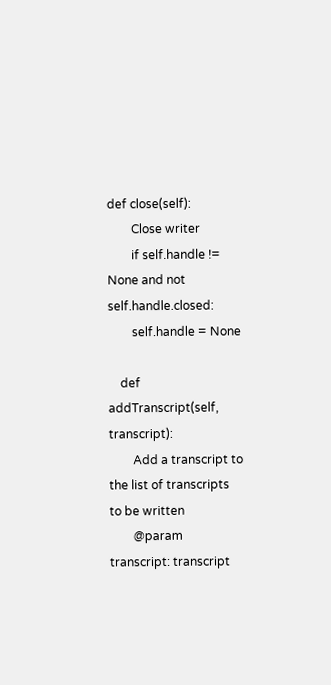def close(self):
        Close writer
        if self.handle != None and not self.handle.closed:
        self.handle = None

    def addTranscript(self, transcript):
        Add a transcript to the list of transcripts to be written
        @param transcript: transcript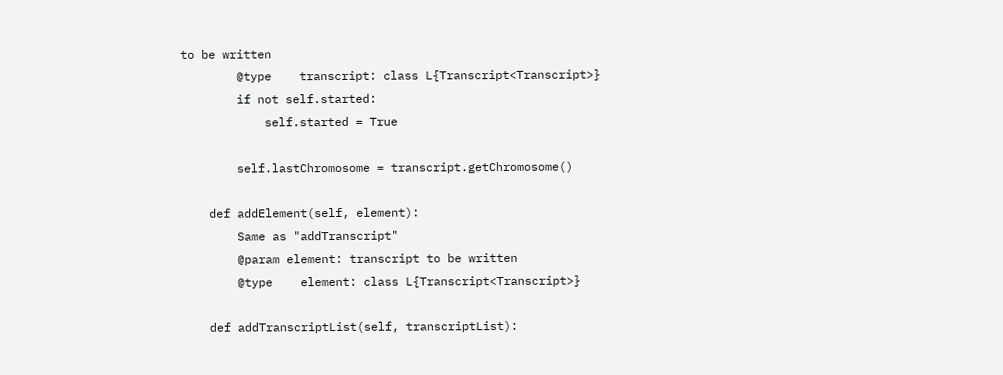to be written
        @type    transcript: class L{Transcript<Transcript>}
        if not self.started:
            self.started = True

        self.lastChromosome = transcript.getChromosome()

    def addElement(self, element):
        Same as "addTranscript"
        @param element: transcript to be written
        @type    element: class L{Transcript<Transcript>}

    def addTranscriptList(self, transcriptList):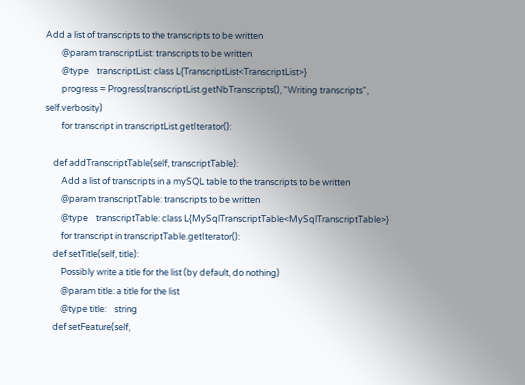Add a list of transcripts to the transcripts to be written
        @param transcriptList: transcripts to be written
        @type    transcriptList: class L{TranscriptList<TranscriptList>}
        progress = Progress(transcriptList.getNbTranscripts(), "Writing transcripts", self.verbosity)
        for transcript in transcriptList.getIterator():

    def addTranscriptTable(self, transcriptTable):
        Add a list of transcripts in a mySQL table to the transcripts to be written
        @param transcriptTable: transcripts to be written
        @type    transcriptTable: class L{MySqlTranscriptTable<MySqlTranscriptTable>}
        for transcript in transcriptTable.getIterator():
    def setTitle(self, title):
        Possibly write a title for the list (by default, do nothing)
        @param title: a title for the list
        @type title:    string
    def setFeature(self,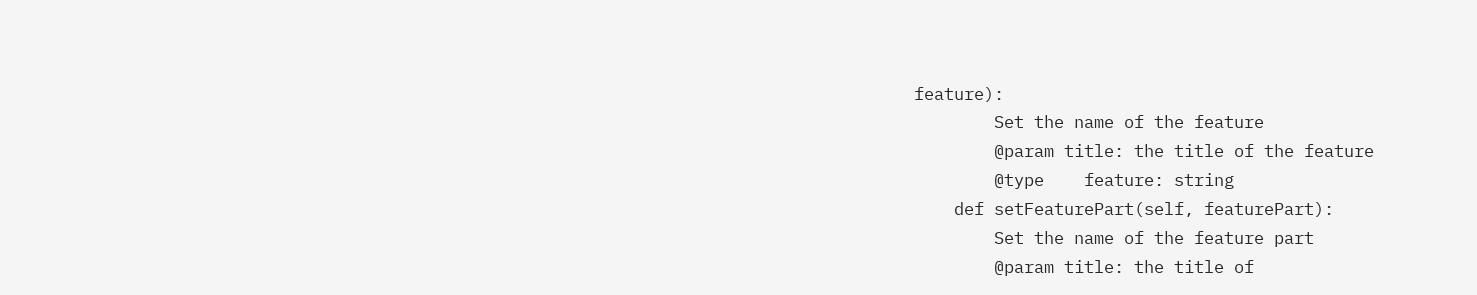feature):
        Set the name of the feature
        @param title: the title of the feature
        @type    feature: string
    def setFeaturePart(self, featurePart):
        Set the name of the feature part
        @param title: the title of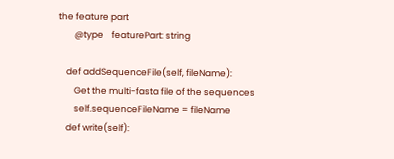the feature part
        @type    featurePart: string

    def addSequenceFile(self, fileName):
        Get the multi-fasta file of the sequences
        self.sequenceFileName = fileName
    def write(self):